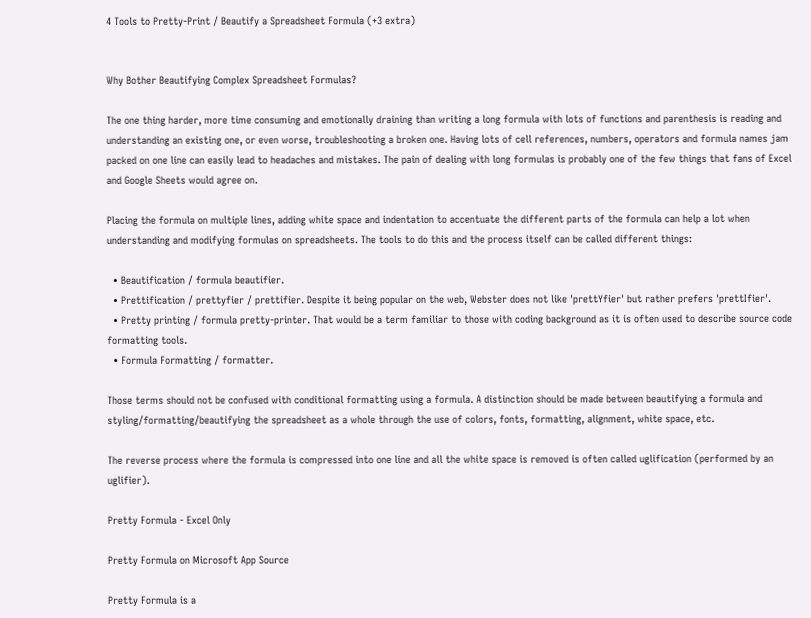4 Tools to Pretty-Print / Beautify a Spreadsheet Formula (+3 extra)


Why Bother Beautifying Complex Spreadsheet Formulas?

The one thing harder, more time consuming and emotionally draining than writing a long formula with lots of functions and parenthesis is reading and understanding an existing one, or even worse, troubleshooting a broken one. Having lots of cell references, numbers, operators and formula names jam packed on one line can easily lead to headaches and mistakes. The pain of dealing with long formulas is probably one of the few things that fans of Excel and Google Sheets would agree on.

Placing the formula on multiple lines, adding white space and indentation to accentuate the different parts of the formula can help a lot when understanding and modifying formulas on spreadsheets. The tools to do this and the process itself can be called different things:

  • Beautification / formula beautifier.
  • Prettification / prettyfier / prettifier. Despite it being popular on the web, Webster does not like 'prettYfier' but rather prefers 'prettIfier'.
  • Pretty printing / formula pretty-printer. That would be a term familiar to those with coding background as it is often used to describe source code formatting tools.
  • Formula Formatting / formatter.

Those terms should not be confused with conditional formatting using a formula. A distinction should be made between beautifying a formula and styling/formatting/beautifying the spreadsheet as a whole through the use of colors, fonts, formatting, alignment, white space, etc.

The reverse process where the formula is compressed into one line and all the white space is removed is often called uglification (performed by an uglifier).

Pretty Formula - Excel Only

Pretty Formula on Microsoft App Source

Pretty Formula is a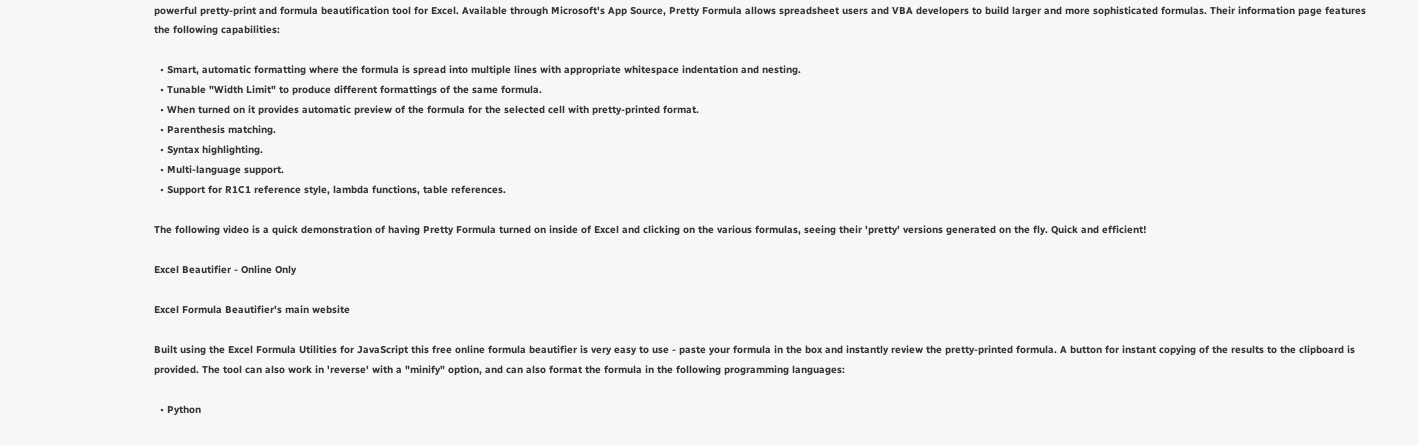powerful pretty-print and formula beautification tool for Excel. Available through Microsoft's App Source, Pretty Formula allows spreadsheet users and VBA developers to build larger and more sophisticated formulas. Their information page features the following capabilities:

  • Smart, automatic formatting where the formula is spread into multiple lines with appropriate whitespace indentation and nesting.
  • Tunable "Width Limit" to produce different formattings of the same formula.
  • When turned on it provides automatic preview of the formula for the selected cell with pretty-printed format.
  • Parenthesis matching.
  • Syntax highlighting.
  • Multi-language support.
  • Support for R1C1 reference style, lambda functions, table references.

The following video is a quick demonstration of having Pretty Formula turned on inside of Excel and clicking on the various formulas, seeing their 'pretty' versions generated on the fly. Quick and efficient!

Excel Beautifier - Online Only

Excel Formula Beautifier's main website

Built using the Excel Formula Utilities for JavaScript this free online formula beautifier is very easy to use - paste your formula in the box and instantly review the pretty-printed formula. A button for instant copying of the results to the clipboard is provided. The tool can also work in 'reverse' with a "minify" option, and can also format the formula in the following programming languages:

  • Python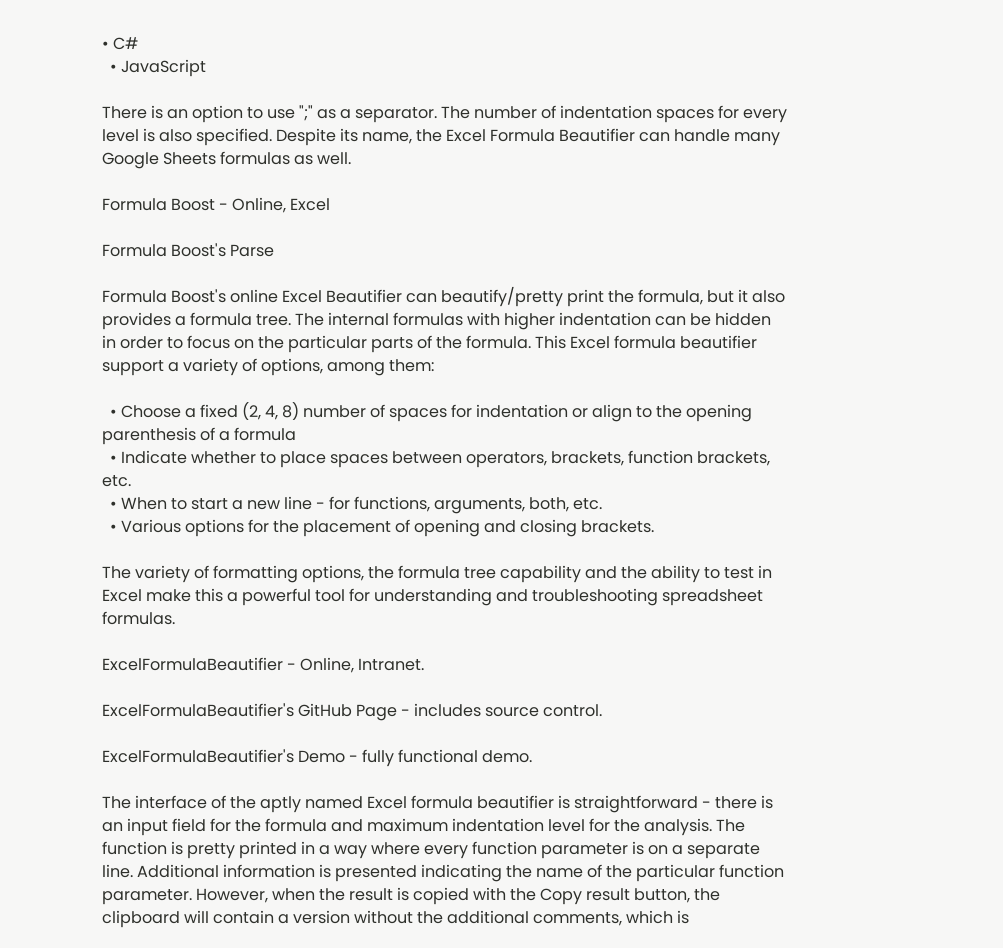• C#
  • JavaScript

There is an option to use ";" as a separator. The number of indentation spaces for every level is also specified. Despite its name, the Excel Formula Beautifier can handle many Google Sheets formulas as well.

Formula Boost - Online, Excel

Formula Boost's Parse

Formula Boost's online Excel Beautifier can beautify/pretty print the formula, but it also provides a formula tree. The internal formulas with higher indentation can be hidden in order to focus on the particular parts of the formula. This Excel formula beautifier support a variety of options, among them:

  • Choose a fixed (2, 4, 8) number of spaces for indentation or align to the opening parenthesis of a formula
  • Indicate whether to place spaces between operators, brackets, function brackets, etc.
  • When to start a new line - for functions, arguments, both, etc.
  • Various options for the placement of opening and closing brackets.

The variety of formatting options, the formula tree capability and the ability to test in Excel make this a powerful tool for understanding and troubleshooting spreadsheet formulas.

ExcelFormulaBeautifier - Online, Intranet.

ExcelFormulaBeautifier's GitHub Page - includes source control.

ExcelFormulaBeautifier's Demo - fully functional demo.

The interface of the aptly named Excel formula beautifier is straightforward - there is an input field for the formula and maximum indentation level for the analysis. The function is pretty printed in a way where every function parameter is on a separate line. Additional information is presented indicating the name of the particular function parameter. However, when the result is copied with the Copy result button, the clipboard will contain a version without the additional comments, which is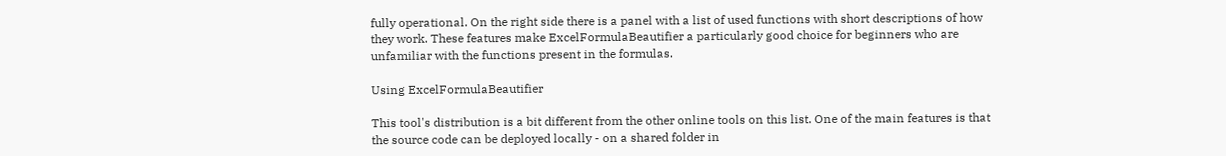fully operational. On the right side there is a panel with a list of used functions with short descriptions of how they work. These features make ExcelFormulaBeautifier a particularly good choice for beginners who are unfamiliar with the functions present in the formulas.

Using ExcelFormulaBeautifier

This tool's distribution is a bit different from the other online tools on this list. One of the main features is that the source code can be deployed locally - on a shared folder in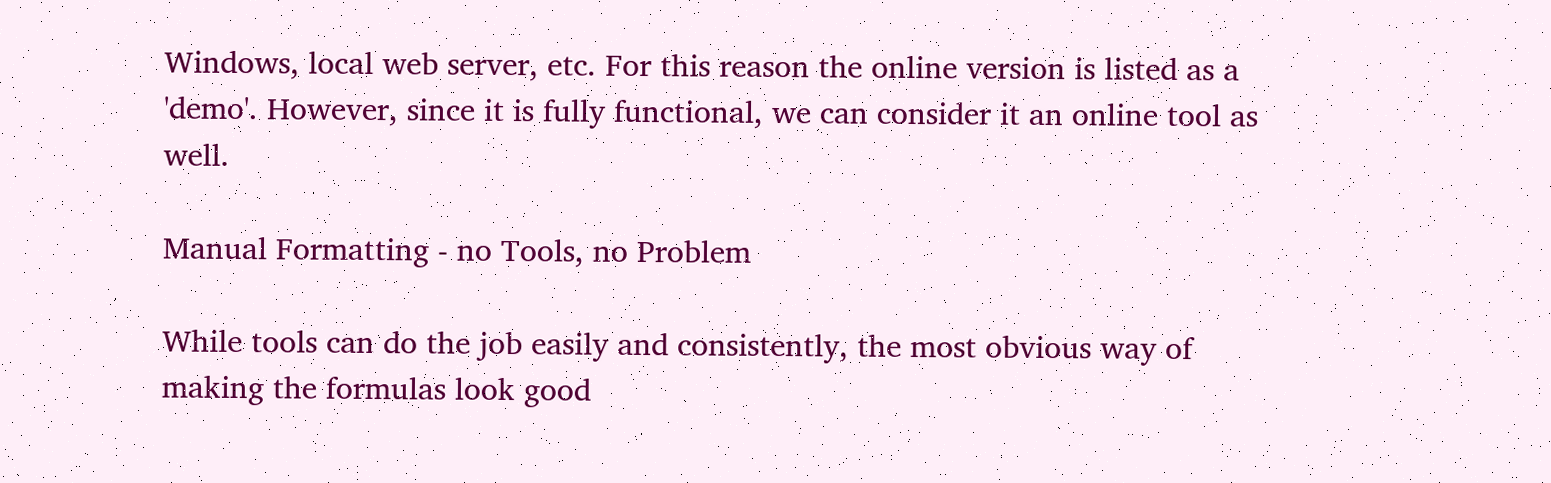Windows, local web server, etc. For this reason the online version is listed as a 'demo'. However, since it is fully functional, we can consider it an online tool as well.

Manual Formatting - no Tools, no Problem

While tools can do the job easily and consistently, the most obvious way of making the formulas look good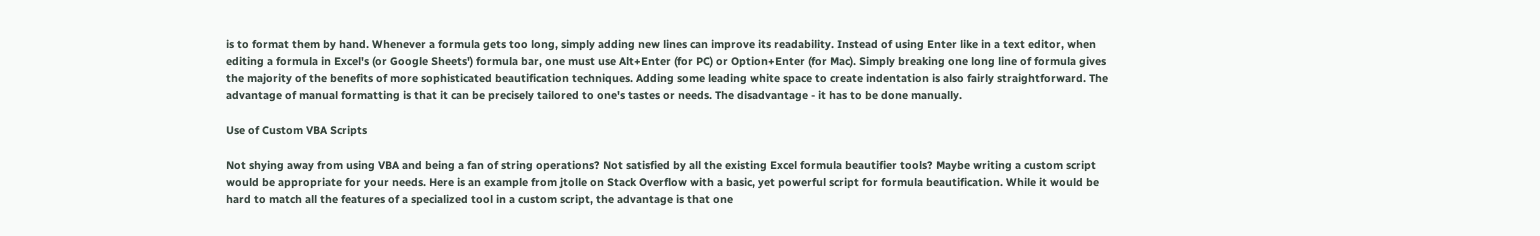is to format them by hand. Whenever a formula gets too long, simply adding new lines can improve its readability. Instead of using Enter like in a text editor, when editing a formula in Excel's (or Google Sheets') formula bar, one must use Alt+Enter (for PC) or Option+Enter (for Mac). Simply breaking one long line of formula gives the majority of the benefits of more sophisticated beautification techniques. Adding some leading white space to create indentation is also fairly straightforward. The advantage of manual formatting is that it can be precisely tailored to one's tastes or needs. The disadvantage - it has to be done manually.

Use of Custom VBA Scripts

Not shying away from using VBA and being a fan of string operations? Not satisfied by all the existing Excel formula beautifier tools? Maybe writing a custom script would be appropriate for your needs. Here is an example from jtolle on Stack Overflow with a basic, yet powerful script for formula beautification. While it would be hard to match all the features of a specialized tool in a custom script, the advantage is that one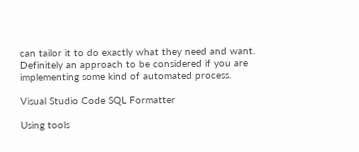can tailor it to do exactly what they need and want. Definitely an approach to be considered if you are implementing some kind of automated process.

Visual Studio Code SQL Formatter

Using tools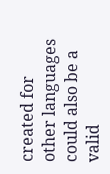created for other languages could also be a valid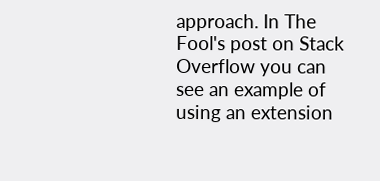approach. In The Fool's post on Stack Overflow you can see an example of using an extension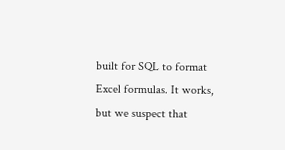built for SQL to format Excel formulas. It works, but we suspect that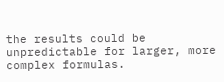the results could be unpredictable for larger, more complex formulas.